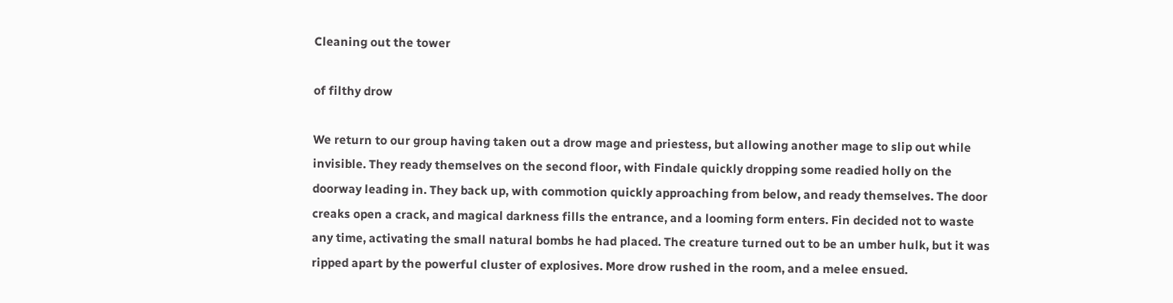Cleaning out the tower

of filthy drow

We return to our group having taken out a drow mage and priestess, but allowing another mage to slip out while invisible. They ready themselves on the second floor, with Findale quickly dropping some readied holly on the doorway leading in. They back up, with commotion quickly approaching from below, and ready themselves. The door creaks open a crack, and magical darkness fills the entrance, and a looming form enters. Fin decided not to waste any time, activating the small natural bombs he had placed. The creature turned out to be an umber hulk, but it was ripped apart by the powerful cluster of explosives. More drow rushed in the room, and a melee ensued.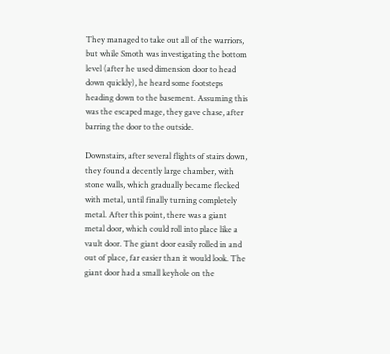They managed to take out all of the warriors, but while Smoth was investigating the bottom level (after he used dimension door to head down quickly), he heard some footsteps heading down to the basement. Assuming this was the escaped mage, they gave chase, after barring the door to the outside.

Downstairs, after several flights of stairs down, they found a decently large chamber, with stone walls, which gradually became flecked with metal, until finally turning completely metal. After this point, there was a giant metal door, which could roll into place like a vault door. The giant door easily rolled in and out of place, far easier than it would look. The giant door had a small keyhole on the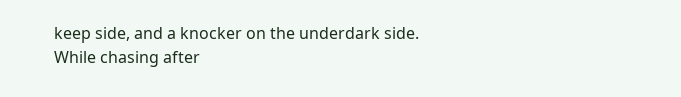keep side, and a knocker on the underdark side. While chasing after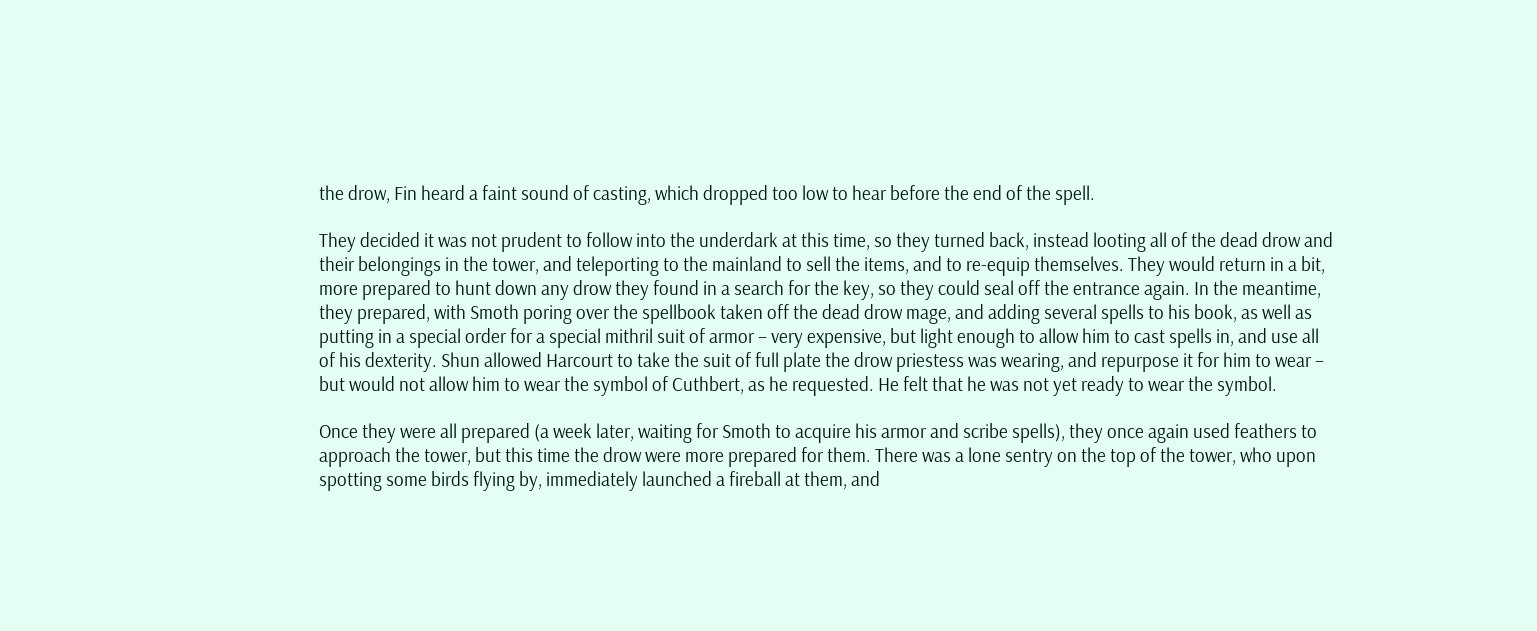the drow, Fin heard a faint sound of casting, which dropped too low to hear before the end of the spell.

They decided it was not prudent to follow into the underdark at this time, so they turned back, instead looting all of the dead drow and their belongings in the tower, and teleporting to the mainland to sell the items, and to re-equip themselves. They would return in a bit, more prepared to hunt down any drow they found in a search for the key, so they could seal off the entrance again. In the meantime, they prepared, with Smoth poring over the spellbook taken off the dead drow mage, and adding several spells to his book, as well as putting in a special order for a special mithril suit of armor – very expensive, but light enough to allow him to cast spells in, and use all of his dexterity. Shun allowed Harcourt to take the suit of full plate the drow priestess was wearing, and repurpose it for him to wear – but would not allow him to wear the symbol of Cuthbert, as he requested. He felt that he was not yet ready to wear the symbol.

Once they were all prepared (a week later, waiting for Smoth to acquire his armor and scribe spells), they once again used feathers to approach the tower, but this time the drow were more prepared for them. There was a lone sentry on the top of the tower, who upon spotting some birds flying by, immediately launched a fireball at them, and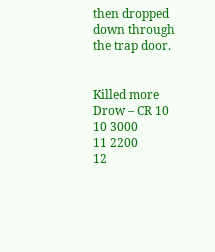then dropped down through the trap door.


Killed more Drow – CR 10
10 3000
11 2200
12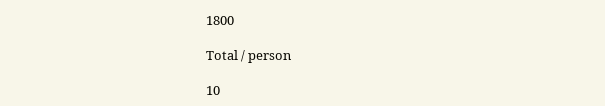1800

Total / person

10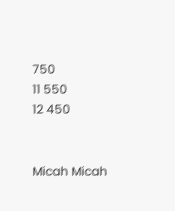750
11 550
12 450


Micah Micah